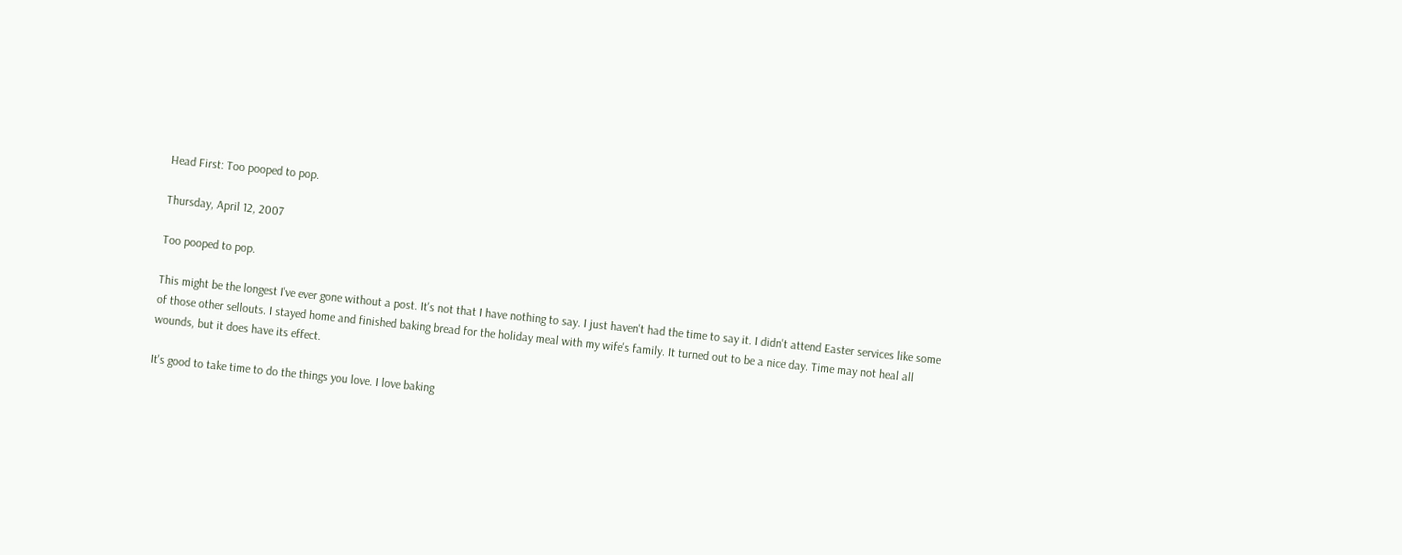Head First: Too pooped to pop.

Thursday, April 12, 2007

Too pooped to pop.

This might be the longest I've ever gone without a post. It's not that I have nothing to say. I just haven't had the time to say it. I didn't attend Easter services like some of those other sellouts. I stayed home and finished baking bread for the holiday meal with my wife's family. It turned out to be a nice day. Time may not heal all wounds, but it does have its effect.

It's good to take time to do the things you love. I love baking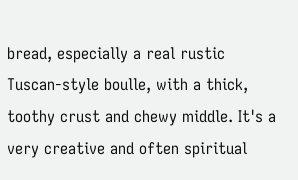bread, especially a real rustic Tuscan-style boulle, with a thick, toothy crust and chewy middle. It's a very creative and often spiritual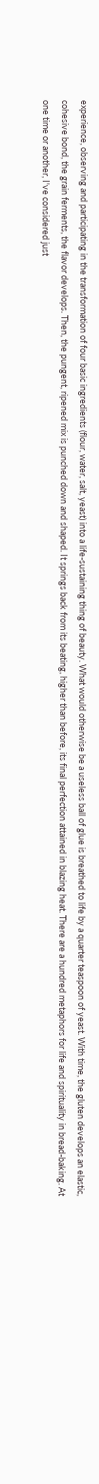experience, observing and participating in the transformation of four basic ingredients (flour, water, salt, yeast) into a life-sustaining thing of beauty. What would otherwise be a useless ball of glue is breathed to life by a quarter teaspoon of yeast. With time, the gluten develops an elastic, cohesive bond, the grain ferments, the flavor develops. Then, the pungent, ripened mix is punched down and shaped. It springs back from its beating, higher than before, its final perfection attained in blazing heat. There are a hundred metaphors for life and spirituality in bread-baking. At one time or another, I've considered just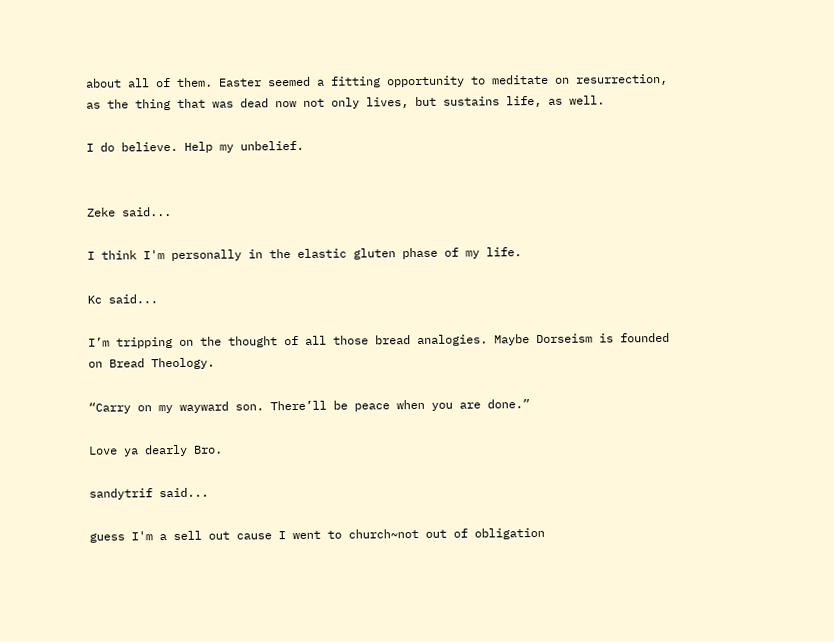about all of them. Easter seemed a fitting opportunity to meditate on resurrection, as the thing that was dead now not only lives, but sustains life, as well.

I do believe. Help my unbelief.


Zeke said...

I think I'm personally in the elastic gluten phase of my life.

Kc said...

I’m tripping on the thought of all those bread analogies. Maybe Dorseism is founded on Bread Theology.

“Carry on my wayward son. There’ll be peace when you are done.”

Love ya dearly Bro.

sandytrif said...

guess I'm a sell out cause I went to church~not out of obligation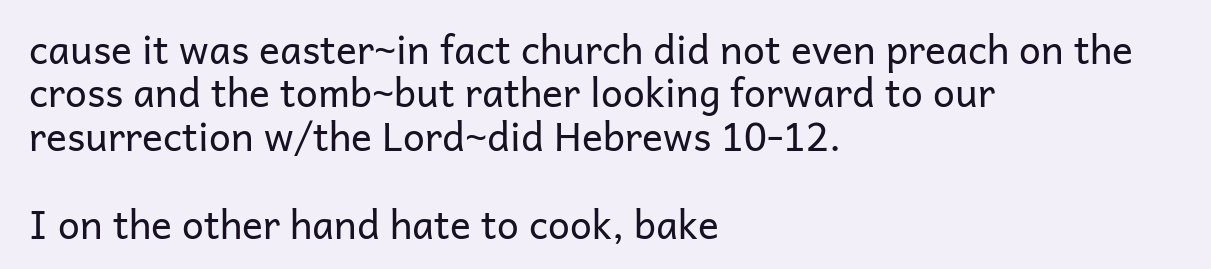cause it was easter~in fact church did not even preach on the cross and the tomb~but rather looking forward to our resurrection w/the Lord~did Hebrews 10-12.

I on the other hand hate to cook, bake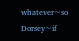whatever~so Dorsey~if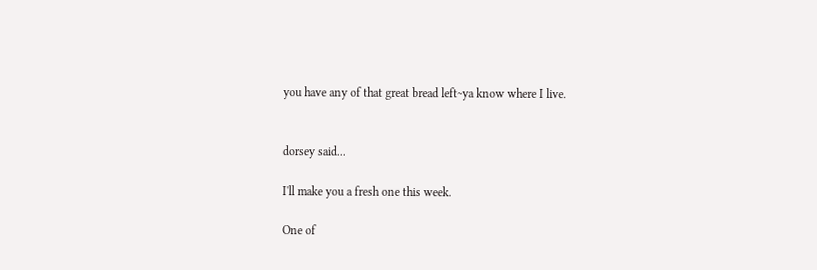you have any of that great bread left~ya know where I live.


dorsey said...

I'll make you a fresh one this week.

One of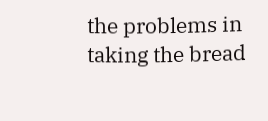the problems in taking the bread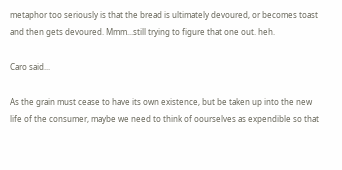metaphor too seriously is that the bread is ultimately devoured, or becomes toast and then gets devoured. Mmm...still trying to figure that one out. heh.

Caro said...

As the grain must cease to have its own existence, but be taken up into the new life of the consumer, maybe we need to think of oourselves as expendible so that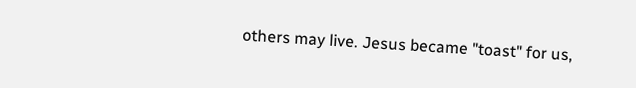others may live. Jesus became "toast" for us,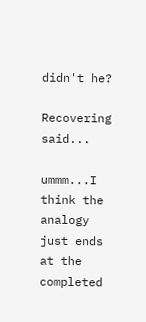didn't he?

Recovering said...

ummm...I think the analogy just ends at the completed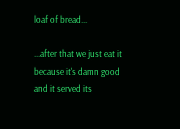loaf of bread...

...after that we just eat it because it's damn good and it served its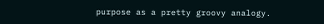purpose as a pretty groovy analogy.